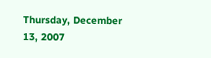Thursday, December 13, 2007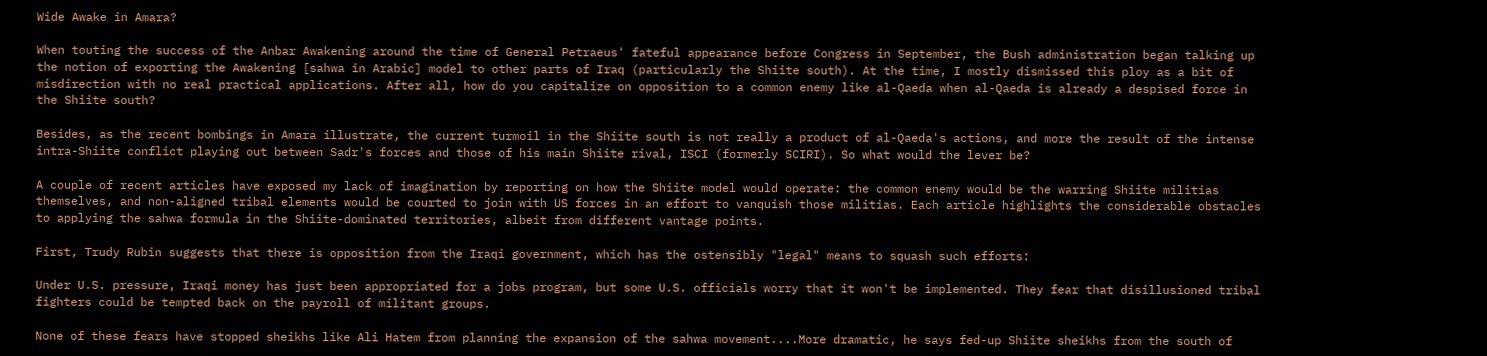Wide Awake in Amara?

When touting the success of the Anbar Awakening around the time of General Petraeus' fateful appearance before Congress in September, the Bush administration began talking up the notion of exporting the Awakening [sahwa in Arabic] model to other parts of Iraq (particularly the Shiite south). At the time, I mostly dismissed this ploy as a bit of misdirection with no real practical applications. After all, how do you capitalize on opposition to a common enemy like al-Qaeda when al-Qaeda is already a despised force in the Shiite south?

Besides, as the recent bombings in Amara illustrate, the current turmoil in the Shiite south is not really a product of al-Qaeda's actions, and more the result of the intense intra-Shiite conflict playing out between Sadr's forces and those of his main Shiite rival, ISCI (formerly SCIRI). So what would the lever be?

A couple of recent articles have exposed my lack of imagination by reporting on how the Shiite model would operate: the common enemy would be the warring Shiite militias themselves, and non-aligned tribal elements would be courted to join with US forces in an effort to vanquish those militias. Each article highlights the considerable obstacles to applying the sahwa formula in the Shiite-dominated territories, albeit from different vantage points.

First, Trudy Rubin suggests that there is opposition from the Iraqi government, which has the ostensibly "legal" means to squash such efforts:

Under U.S. pressure, Iraqi money has just been appropriated for a jobs program, but some U.S. officials worry that it won't be implemented. They fear that disillusioned tribal fighters could be tempted back on the payroll of militant groups.

None of these fears have stopped sheikhs like Ali Hatem from planning the expansion of the sahwa movement....More dramatic, he says fed-up Shiite sheikhs from the south of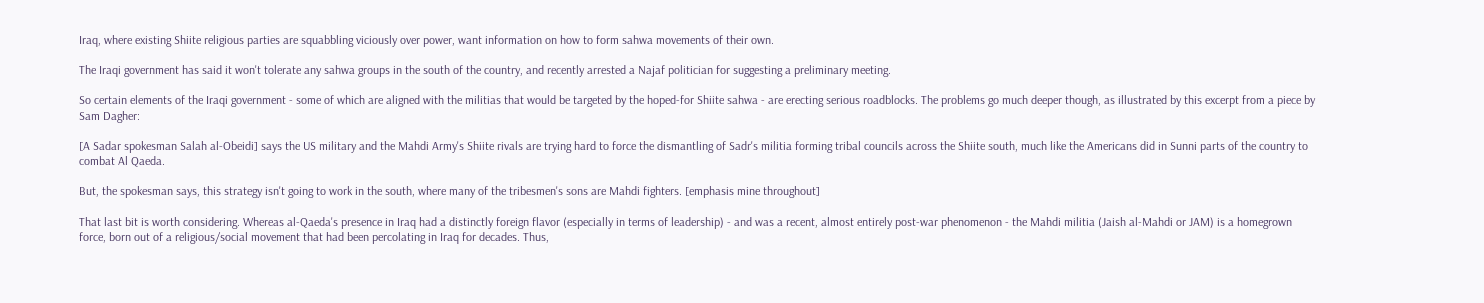Iraq, where existing Shiite religious parties are squabbling viciously over power, want information on how to form sahwa movements of their own.

The Iraqi government has said it won't tolerate any sahwa groups in the south of the country, and recently arrested a Najaf politician for suggesting a preliminary meeting.

So certain elements of the Iraqi government - some of which are aligned with the militias that would be targeted by the hoped-for Shiite sahwa - are erecting serious roadblocks. The problems go much deeper though, as illustrated by this excerpt from a piece by Sam Dagher:

[A Sadar spokesman Salah al-Obeidi] says the US military and the Mahdi Army's Shiite rivals are trying hard to force the dismantling of Sadr's militia forming tribal councils across the Shiite south, much like the Americans did in Sunni parts of the country to combat Al Qaeda.

But, the spokesman says, this strategy isn't going to work in the south, where many of the tribesmen's sons are Mahdi fighters. [emphasis mine throughout]

That last bit is worth considering. Whereas al-Qaeda's presence in Iraq had a distinctly foreign flavor (especially in terms of leadership) - and was a recent, almost entirely post-war phenomenon - the Mahdi militia (Jaish al-Mahdi or JAM) is a homegrown force, born out of a religious/social movement that had been percolating in Iraq for decades. Thus,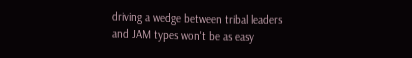driving a wedge between tribal leaders and JAM types won't be as easy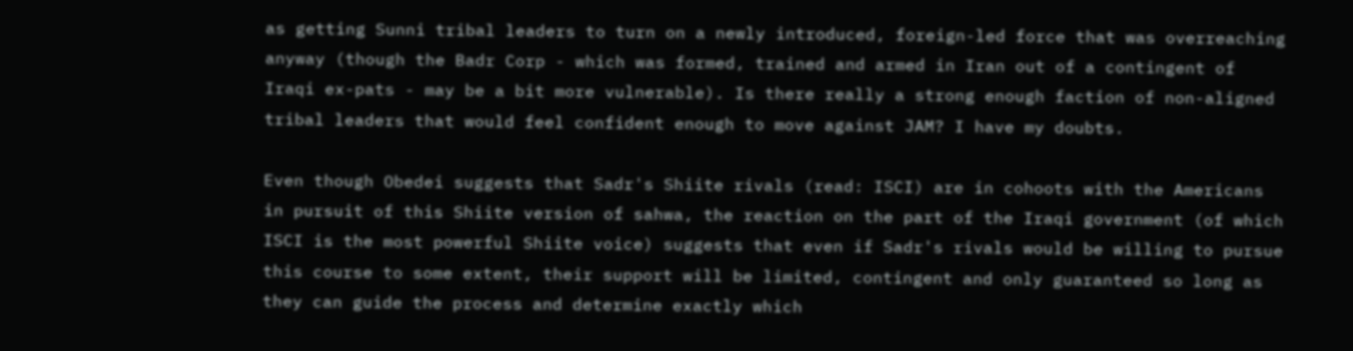as getting Sunni tribal leaders to turn on a newly introduced, foreign-led force that was overreaching anyway (though the Badr Corp - which was formed, trained and armed in Iran out of a contingent of Iraqi ex-pats - may be a bit more vulnerable). Is there really a strong enough faction of non-aligned tribal leaders that would feel confident enough to move against JAM? I have my doubts.

Even though Obedei suggests that Sadr's Shiite rivals (read: ISCI) are in cohoots with the Americans in pursuit of this Shiite version of sahwa, the reaction on the part of the Iraqi government (of which ISCI is the most powerful Shiite voice) suggests that even if Sadr's rivals would be willing to pursue this course to some extent, their support will be limited, contingent and only guaranteed so long as they can guide the process and determine exactly which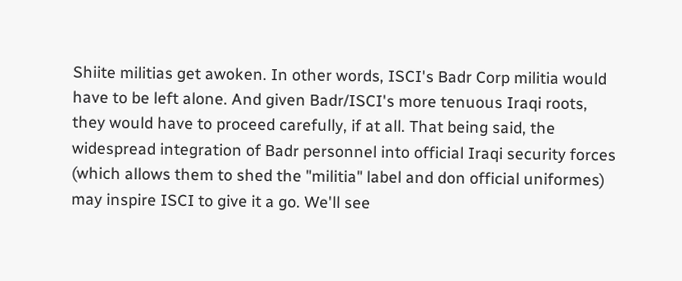Shiite militias get awoken. In other words, ISCI's Badr Corp militia would have to be left alone. And given Badr/ISCI's more tenuous Iraqi roots, they would have to proceed carefully, if at all. That being said, the widespread integration of Badr personnel into official Iraqi security forces (which allows them to shed the "militia" label and don official uniformes) may inspire ISCI to give it a go. We'll see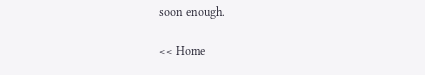soon enough.

<< Home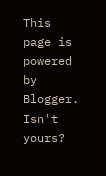This page is powered by Blogger. Isn't yours?